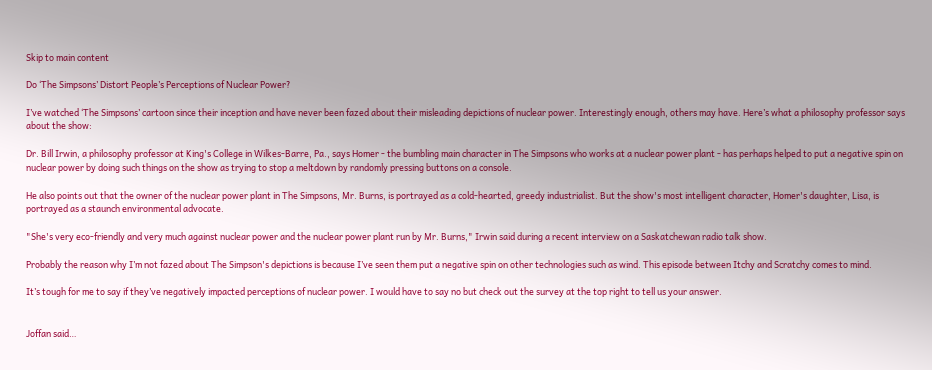Skip to main content

Do ‘The Simpsons’ Distort People’s Perceptions of Nuclear Power?

I’ve watched ‘The Simpsons’ cartoon since their inception and have never been fazed about their misleading depictions of nuclear power. Interestingly enough, others may have. Here’s what a philosophy professor says about the show:

Dr. Bill Irwin, a philosophy professor at King's College in Wilkes-Barre, Pa., says Homer - the bumbling main character in The Simpsons who works at a nuclear power plant - has perhaps helped to put a negative spin on nuclear power by doing such things on the show as trying to stop a meltdown by randomly pressing buttons on a console.

He also points out that the owner of the nuclear power plant in The Simpsons, Mr. Burns, is portrayed as a cold-hearted, greedy industrialist. But the show's most intelligent character, Homer's daughter, Lisa, is portrayed as a staunch environmental advocate.

"She's very eco-friendly and very much against nuclear power and the nuclear power plant run by Mr. Burns," Irwin said during a recent interview on a Saskatchewan radio talk show.

Probably the reason why I’m not fazed about The Simpson's depictions is because I’ve seen them put a negative spin on other technologies such as wind. This episode between Itchy and Scratchy comes to mind.

It’s tough for me to say if they’ve negatively impacted perceptions of nuclear power. I would have to say no but check out the survey at the top right to tell us your answer.


Joffan said…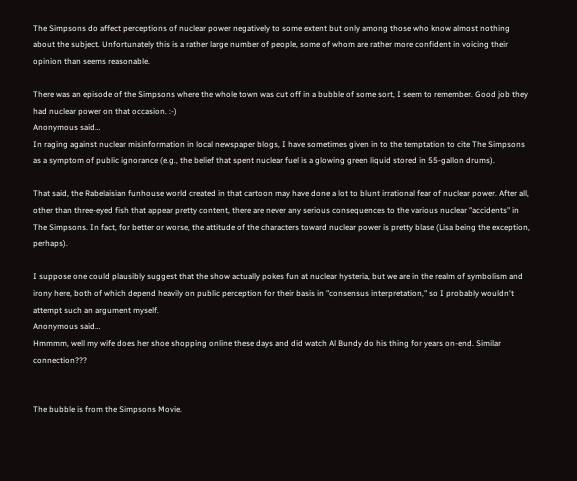The Simpsons do affect perceptions of nuclear power negatively to some extent but only among those who know almost nothing about the subject. Unfortunately this is a rather large number of people, some of whom are rather more confident in voicing their opinion than seems reasonable.

There was an episode of the Simpsons where the whole town was cut off in a bubble of some sort, I seem to remember. Good job they had nuclear power on that occasion. :-)
Anonymous said…
In raging against nuclear misinformation in local newspaper blogs, I have sometimes given in to the temptation to cite The Simpsons as a symptom of public ignorance (e.g., the belief that spent nuclear fuel is a glowing green liquid stored in 55-gallon drums).

That said, the Rabelaisian funhouse world created in that cartoon may have done a lot to blunt irrational fear of nuclear power. After all, other than three-eyed fish that appear pretty content, there are never any serious consequences to the various nuclear "accidents" in The Simpsons. In fact, for better or worse, the attitude of the characters toward nuclear power is pretty blase (Lisa being the exception, perhaps).

I suppose one could plausibly suggest that the show actually pokes fun at nuclear hysteria, but we are in the realm of symbolism and irony here, both of which depend heavily on public perception for their basis in "consensus interpretation," so I probably wouldn't attempt such an argument myself.
Anonymous said…
Hmmmm, well my wife does her shoe shopping online these days and did watch Al Bundy do his thing for years on-end. Similar connection???


The bubble is from the Simpsons Movie.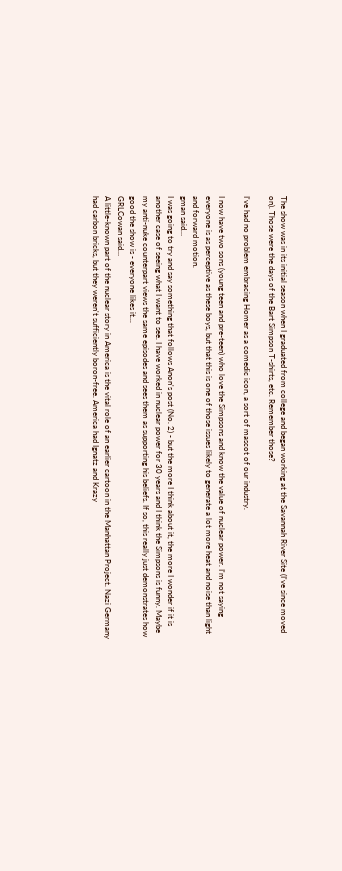The show was in its initial season when I graduated from college and began working at the Savannah River Site (I've since moved on). Those were the days of the Bart Simpson T-shirts, etc. Remember those?

I've had no problem embracing Homer as a comedic icon, a sort of mascot of our industry.

I now have two sons (young teen and pre-teen) who love the Simpsons and know the value of nuclear power. I'm not saying everyone is as perceptive as these boys, but that this is one of those issues likely to generate a lot more heat and noise than light and forward motion.
gman said…
I was going to try and say something that follows Anon's post (No. 2) - but the more I think about it, the more I wonder if it is another case of seeing what I want to see. I have worked in nuclear power for 30 years and I think the Simpsons is funny. Maybe my anti-nuke counterpart views the same episodes and sees them as supporting his beliefs. If so, this really just demonstrates how good the show is - everyone likes it...
GRLCowan said…
A little-known part of the nuclear story in America is the vital role of an earlier cartoon in the Manhattan Project. Nazi Germany had carbon bricks, but they weren't sufficiently boron-free. America had Ignatz and Krazy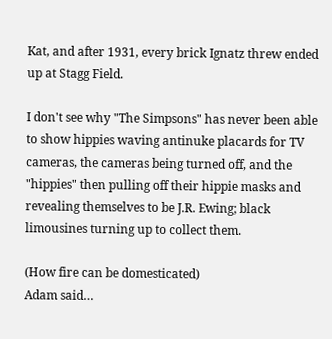Kat, and after 1931, every brick Ignatz threw ended up at Stagg Field.

I don't see why "The Simpsons" has never been able to show hippies waving antinuke placards for TV cameras, the cameras being turned off, and the "hippies" then pulling off their hippie masks and revealing themselves to be J.R. Ewing; black limousines turning up to collect them.

(How fire can be domesticated)
Adam said…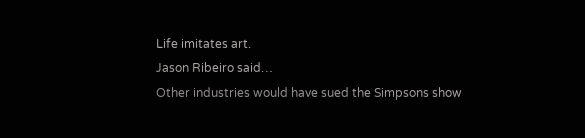Life imitates art.
Jason Ribeiro said…
Other industries would have sued the Simpsons show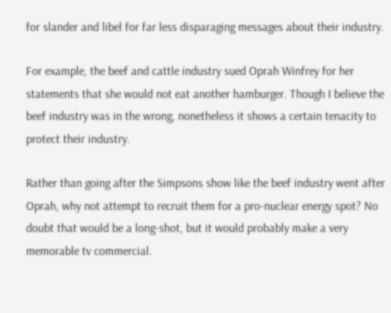for slander and libel for far less disparaging messages about their industry.

For example, the beef and cattle industry sued Oprah Winfrey for her statements that she would not eat another hamburger. Though I believe the beef industry was in the wrong, nonetheless it shows a certain tenacity to protect their industry.

Rather than going after the Simpsons show like the beef industry went after Oprah, why not attempt to recruit them for a pro-nuclear energy spot? No doubt that would be a long-shot, but it would probably make a very memorable tv commercial.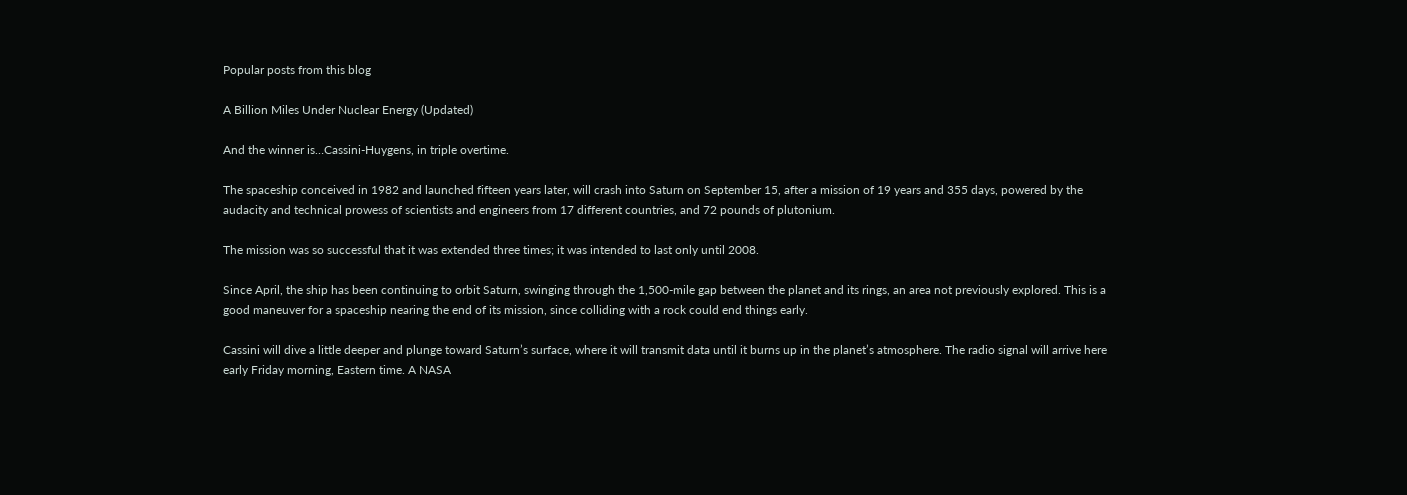Popular posts from this blog

A Billion Miles Under Nuclear Energy (Updated)

And the winner is…Cassini-Huygens, in triple overtime.

The spaceship conceived in 1982 and launched fifteen years later, will crash into Saturn on September 15, after a mission of 19 years and 355 days, powered by the audacity and technical prowess of scientists and engineers from 17 different countries, and 72 pounds of plutonium.

The mission was so successful that it was extended three times; it was intended to last only until 2008.

Since April, the ship has been continuing to orbit Saturn, swinging through the 1,500-mile gap between the planet and its rings, an area not previously explored. This is a good maneuver for a spaceship nearing the end of its mission, since colliding with a rock could end things early.

Cassini will dive a little deeper and plunge toward Saturn’s surface, where it will transmit data until it burns up in the planet’s atmosphere. The radio signal will arrive here early Friday morning, Eastern time. A NASA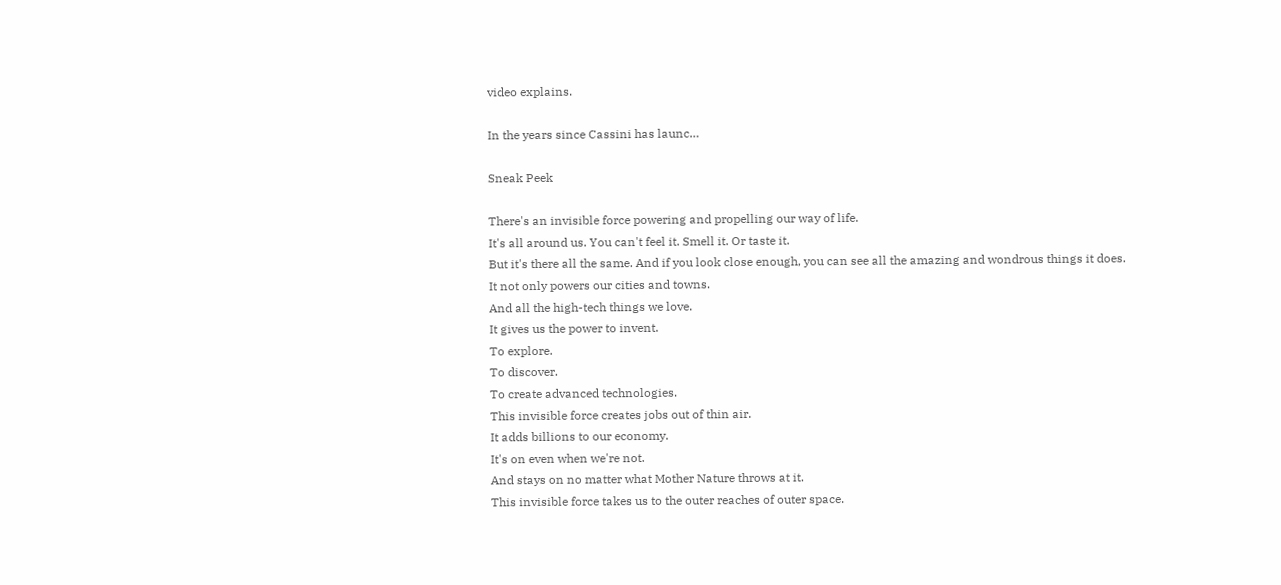video explains.

In the years since Cassini has launc…

Sneak Peek

There's an invisible force powering and propelling our way of life.
It's all around us. You can't feel it. Smell it. Or taste it.
But it's there all the same. And if you look close enough, you can see all the amazing and wondrous things it does.
It not only powers our cities and towns.
And all the high-tech things we love.
It gives us the power to invent.
To explore.
To discover.
To create advanced technologies.
This invisible force creates jobs out of thin air.
It adds billions to our economy.
It's on even when we're not.
And stays on no matter what Mother Nature throws at it.
This invisible force takes us to the outer reaches of outer space.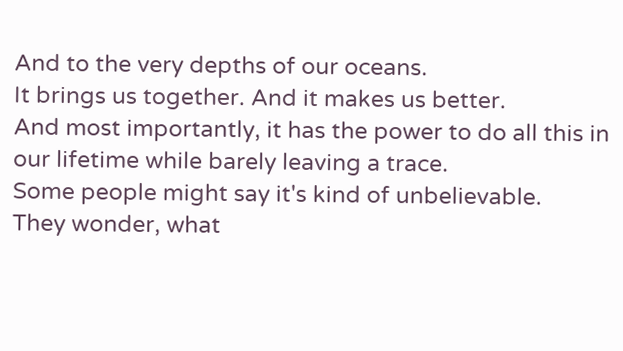And to the very depths of our oceans.
It brings us together. And it makes us better.
And most importantly, it has the power to do all this in our lifetime while barely leaving a trace.
Some people might say it's kind of unbelievable.
They wonder, what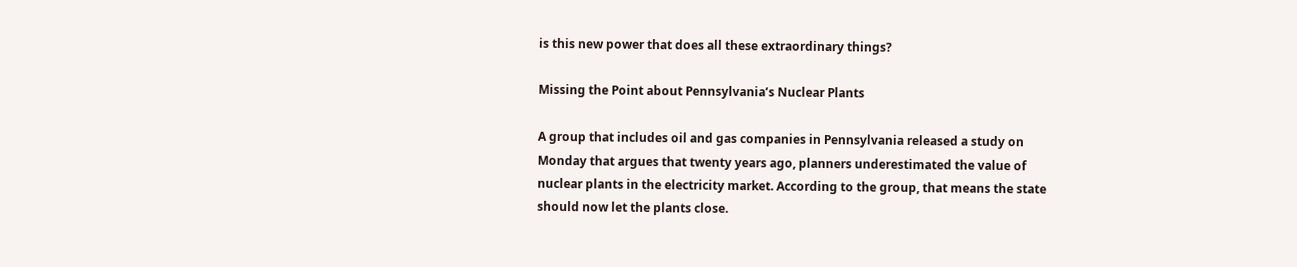is this new power that does all these extraordinary things?

Missing the Point about Pennsylvania’s Nuclear Plants

A group that includes oil and gas companies in Pennsylvania released a study on Monday that argues that twenty years ago, planners underestimated the value of nuclear plants in the electricity market. According to the group, that means the state should now let the plants close.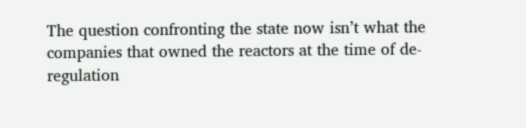The question confronting the state now isn’t what the companies that owned the reactors at the time of de-regulation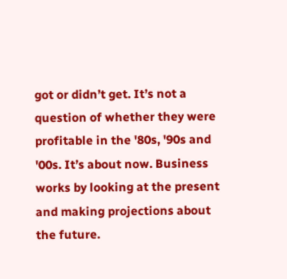got or didn’t get. It’s not a question of whether they were profitable in the '80s, '90s and '00s. It’s about now. Business works by looking at the present and making projections about the future.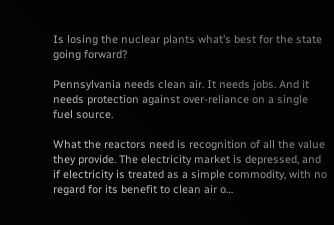Is losing the nuclear plants what’s best for the state going forward?

Pennsylvania needs clean air. It needs jobs. And it needs protection against over-reliance on a single fuel source.

What the reactors need is recognition of all the value they provide. The electricity market is depressed, and if electricity is treated as a simple commodity, with no regard for its benefit to clean air o…